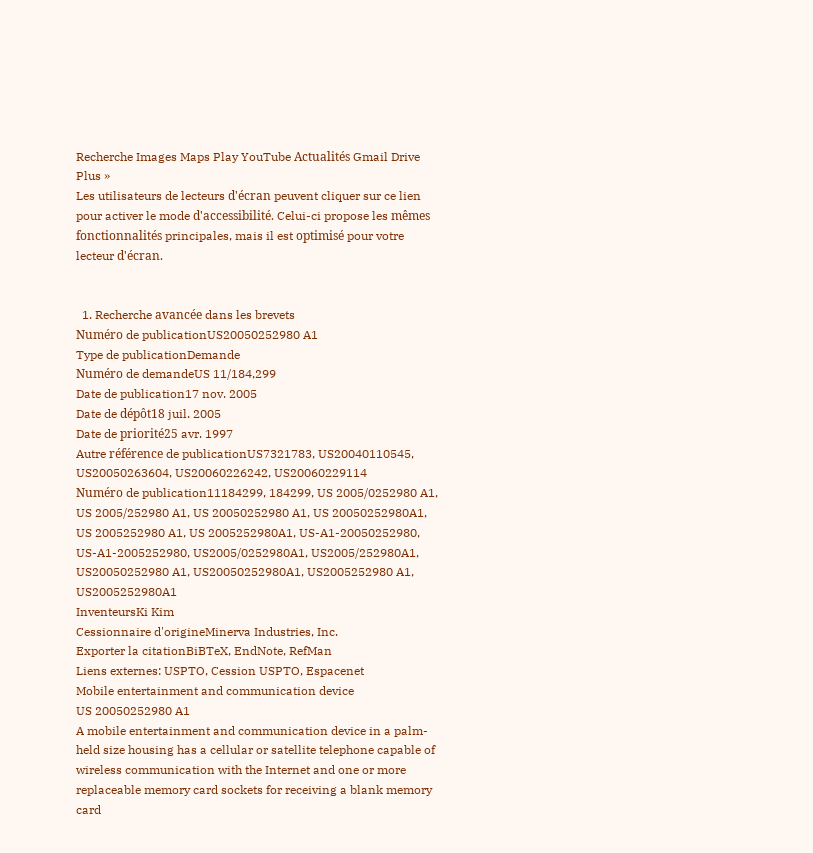Recherche Images Maps Play YouTube Actualités Gmail Drive Plus »
Les utilisateurs de lecteurs d'écran peuvent cliquer sur ce lien pour activer le mode d'accessibilité. Celui-ci propose les mêmes fonctionnalités principales, mais il est optimisé pour votre lecteur d'écran.


  1. Recherche avancée dans les brevets
Numéro de publicationUS20050252980 A1
Type de publicationDemande
Numéro de demandeUS 11/184,299
Date de publication17 nov. 2005
Date de dépôt18 juil. 2005
Date de priorité25 avr. 1997
Autre référence de publicationUS7321783, US20040110545, US20050263604, US20060226242, US20060229114
Numéro de publication11184299, 184299, US 2005/0252980 A1, US 2005/252980 A1, US 20050252980 A1, US 20050252980A1, US 2005252980 A1, US 2005252980A1, US-A1-20050252980, US-A1-2005252980, US2005/0252980A1, US2005/252980A1, US20050252980 A1, US20050252980A1, US2005252980 A1, US2005252980A1
InventeursKi Kim
Cessionnaire d'origineMinerva Industries, Inc.
Exporter la citationBiBTeX, EndNote, RefMan
Liens externes: USPTO, Cession USPTO, Espacenet
Mobile entertainment and communication device
US 20050252980 A1
A mobile entertainment and communication device in a palm-held size housing has a cellular or satellite telephone capable of wireless communication with the Internet and one or more replaceable memory card sockets for receiving a blank memory card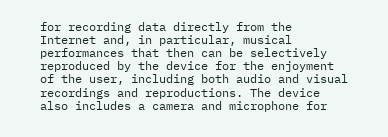for recording data directly from the Internet and, in particular, musical performances that then can be selectively reproduced by the device for the enjoyment of the user, including both audio and visual recordings and reproductions. The device also includes a camera and microphone for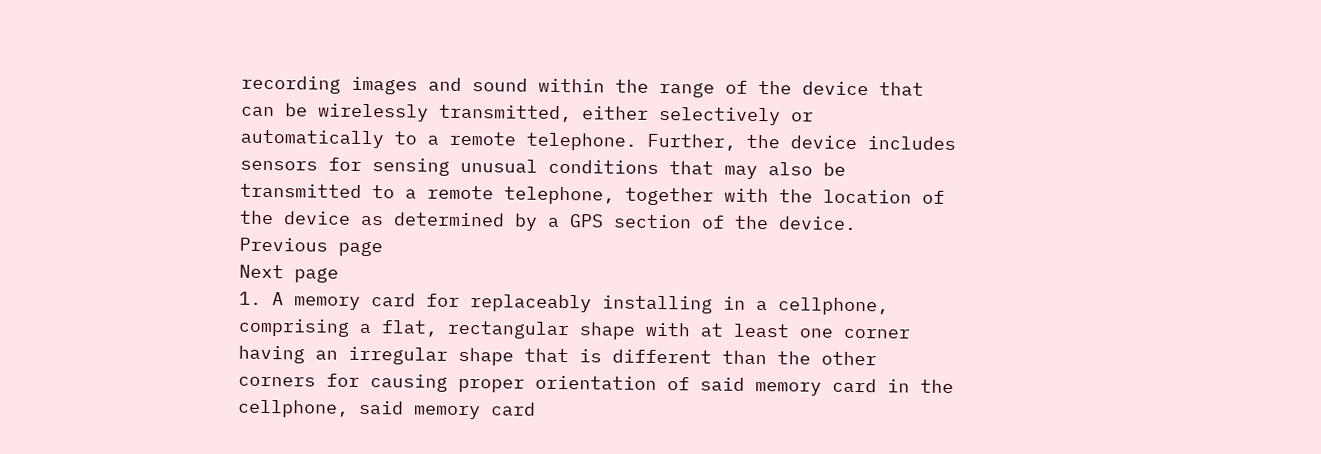recording images and sound within the range of the device that can be wirelessly transmitted, either selectively or automatically to a remote telephone. Further, the device includes sensors for sensing unusual conditions that may also be transmitted to a remote telephone, together with the location of the device as determined by a GPS section of the device.
Previous page
Next page
1. A memory card for replaceably installing in a cellphone, comprising a flat, rectangular shape with at least one corner having an irregular shape that is different than the other corners for causing proper orientation of said memory card in the cellphone, said memory card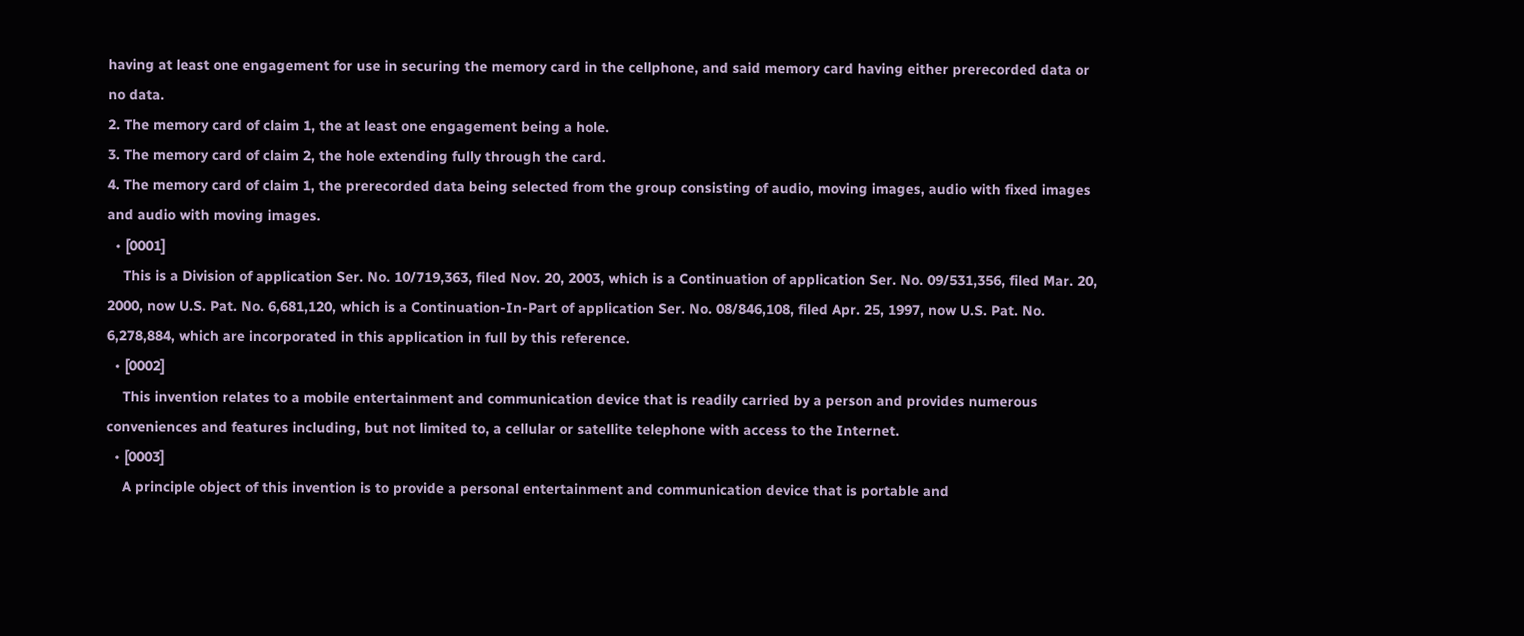having at least one engagement for use in securing the memory card in the cellphone, and said memory card having either prerecorded data or no data.
2. The memory card of claim 1, the at least one engagement being a hole.
3. The memory card of claim 2, the hole extending fully through the card.
4. The memory card of claim 1, the prerecorded data being selected from the group consisting of audio, moving images, audio with fixed images and audio with moving images.
  • [0001]
    This is a Division of application Ser. No. 10/719,363, filed Nov. 20, 2003, which is a Continuation of application Ser. No. 09/531,356, filed Mar. 20, 2000, now U.S. Pat. No. 6,681,120, which is a Continuation-In-Part of application Ser. No. 08/846,108, filed Apr. 25, 1997, now U.S. Pat. No. 6,278,884, which are incorporated in this application in full by this reference.
  • [0002]
    This invention relates to a mobile entertainment and communication device that is readily carried by a person and provides numerous conveniences and features including, but not limited to, a cellular or satellite telephone with access to the Internet.
  • [0003]
    A principle object of this invention is to provide a personal entertainment and communication device that is portable and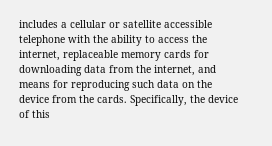includes a cellular or satellite accessible telephone with the ability to access the internet, replaceable memory cards for downloading data from the internet, and means for reproducing such data on the device from the cards. Specifically, the device of this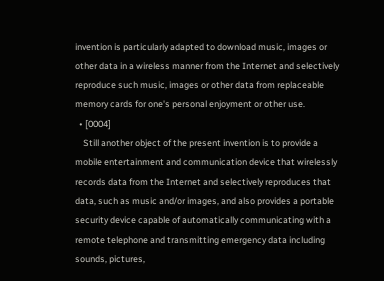invention is particularly adapted to download music, images or other data in a wireless manner from the Internet and selectively reproduce such music, images or other data from replaceable memory cards for one's personal enjoyment or other use.
  • [0004]
    Still another object of the present invention is to provide a mobile entertainment and communication device that wirelessly records data from the Internet and selectively reproduces that data, such as music and/or images, and also provides a portable security device capable of automatically communicating with a remote telephone and transmitting emergency data including sounds, pictures,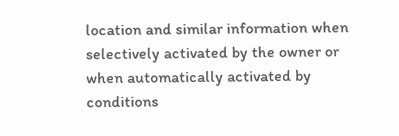location and similar information when selectively activated by the owner or when automatically activated by conditions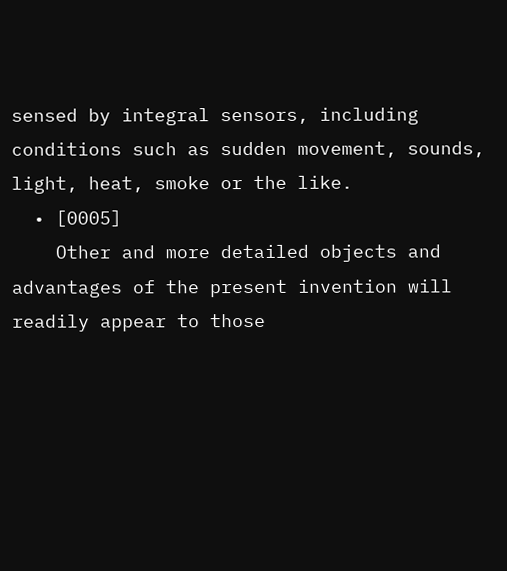sensed by integral sensors, including conditions such as sudden movement, sounds, light, heat, smoke or the like.
  • [0005]
    Other and more detailed objects and advantages of the present invention will readily appear to those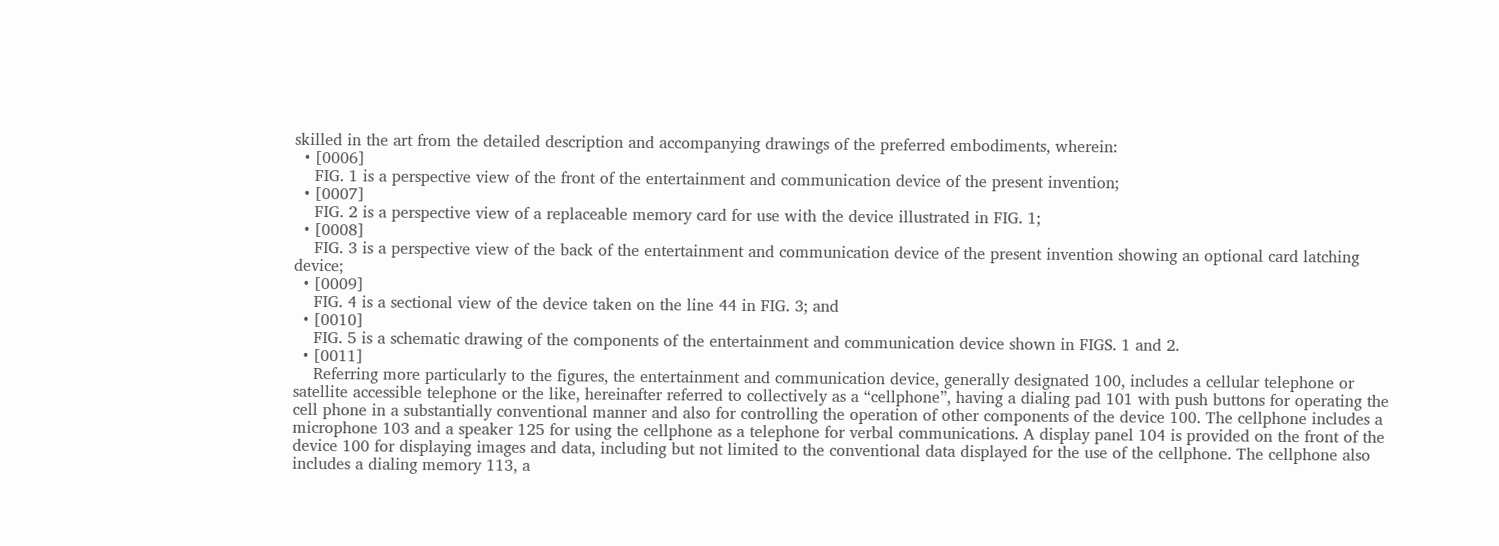skilled in the art from the detailed description and accompanying drawings of the preferred embodiments, wherein:
  • [0006]
    FIG. 1 is a perspective view of the front of the entertainment and communication device of the present invention;
  • [0007]
    FIG. 2 is a perspective view of a replaceable memory card for use with the device illustrated in FIG. 1;
  • [0008]
    FIG. 3 is a perspective view of the back of the entertainment and communication device of the present invention showing an optional card latching device;
  • [0009]
    FIG. 4 is a sectional view of the device taken on the line 44 in FIG. 3; and
  • [0010]
    FIG. 5 is a schematic drawing of the components of the entertainment and communication device shown in FIGS. 1 and 2.
  • [0011]
    Referring more particularly to the figures, the entertainment and communication device, generally designated 100, includes a cellular telephone or satellite accessible telephone or the like, hereinafter referred to collectively as a “cellphone”, having a dialing pad 101 with push buttons for operating the cell phone in a substantially conventional manner and also for controlling the operation of other components of the device 100. The cellphone includes a microphone 103 and a speaker 125 for using the cellphone as a telephone for verbal communications. A display panel 104 is provided on the front of the device 100 for displaying images and data, including but not limited to the conventional data displayed for the use of the cellphone. The cellphone also includes a dialing memory 113, a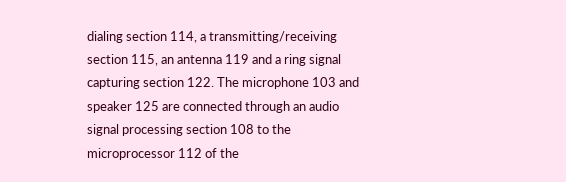dialing section 114, a transmitting/receiving section 115, an antenna 119 and a ring signal capturing section 122. The microphone 103 and speaker 125 are connected through an audio signal processing section 108 to the microprocessor 112 of the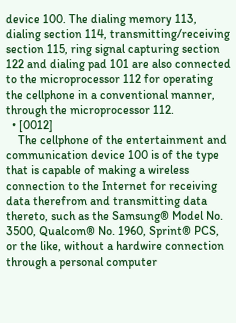device 100. The dialing memory 113, dialing section 114, transmitting/receiving section 115, ring signal capturing section 122 and dialing pad 101 are also connected to the microprocessor 112 for operating the cellphone in a conventional manner, through the microprocessor 112.
  • [0012]
    The cellphone of the entertainment and communication device 100 is of the type that is capable of making a wireless connection to the Internet for receiving data therefrom and transmitting data thereto, such as the Samsung® Model No. 3500, Qualcom® No. 1960, Sprint® PCS, or the like, without a hardwire connection through a personal computer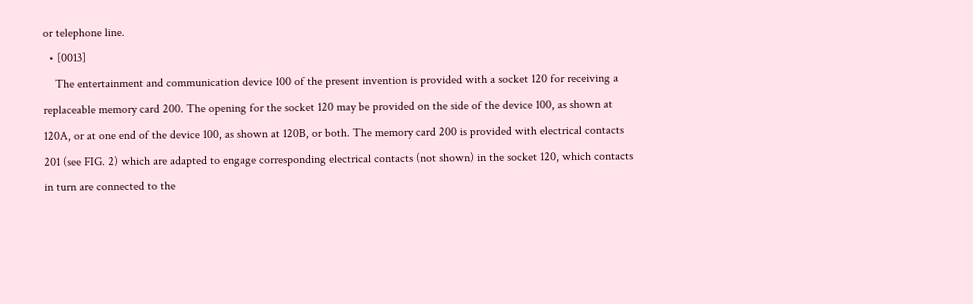or telephone line.
  • [0013]
    The entertainment and communication device 100 of the present invention is provided with a socket 120 for receiving a replaceable memory card 200. The opening for the socket 120 may be provided on the side of the device 100, as shown at 120A, or at one end of the device 100, as shown at 120B, or both. The memory card 200 is provided with electrical contacts 201 (see FIG. 2) which are adapted to engage corresponding electrical contacts (not shown) in the socket 120, which contacts in turn are connected to the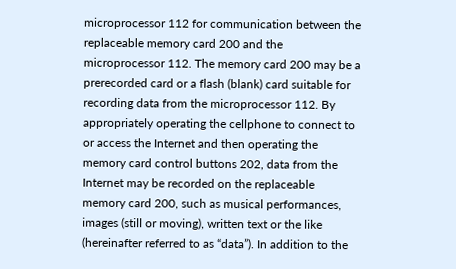microprocessor 112 for communication between the replaceable memory card 200 and the microprocessor 112. The memory card 200 may be a prerecorded card or a flash (blank) card suitable for recording data from the microprocessor 112. By appropriately operating the cellphone to connect to or access the Internet and then operating the memory card control buttons 202, data from the Internet may be recorded on the replaceable memory card 200, such as musical performances, images (still or moving), written text or the like (hereinafter referred to as “data”). In addition to the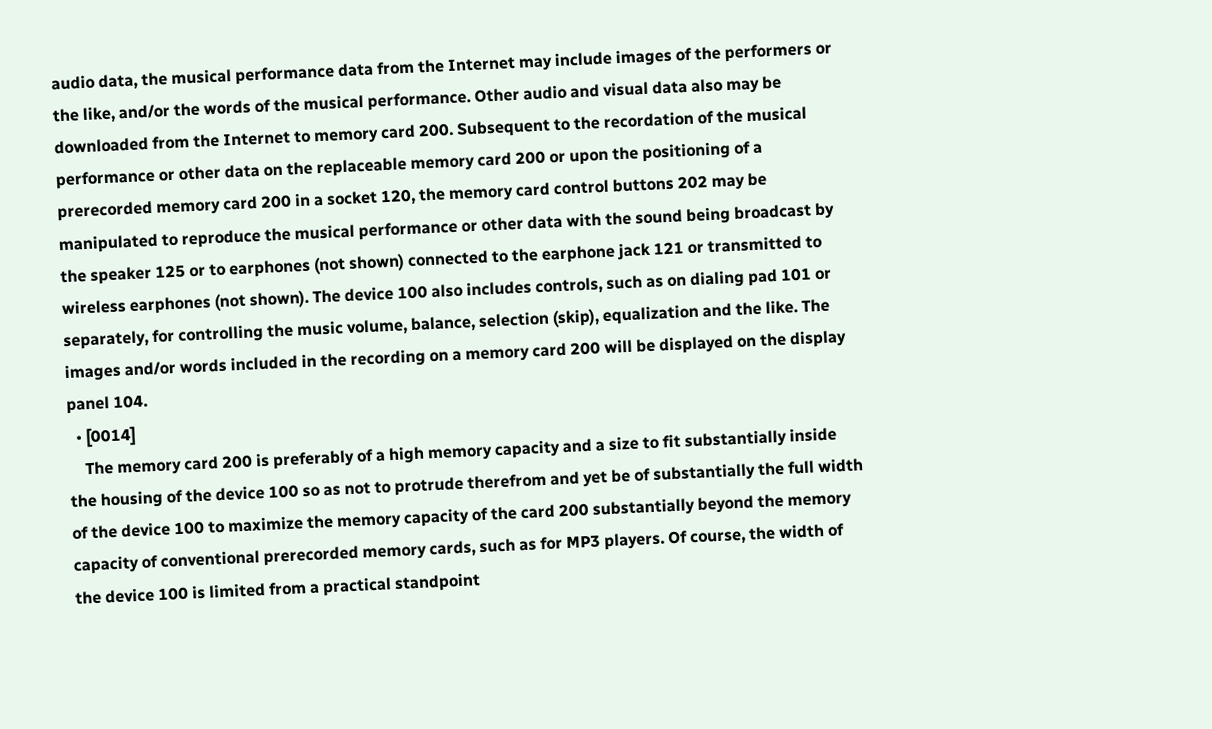audio data, the musical performance data from the Internet may include images of the performers or the like, and/or the words of the musical performance. Other audio and visual data also may be downloaded from the Internet to memory card 200. Subsequent to the recordation of the musical performance or other data on the replaceable memory card 200 or upon the positioning of a prerecorded memory card 200 in a socket 120, the memory card control buttons 202 may be manipulated to reproduce the musical performance or other data with the sound being broadcast by the speaker 125 or to earphones (not shown) connected to the earphone jack 121 or transmitted to wireless earphones (not shown). The device 100 also includes controls, such as on dialing pad 101 or separately, for controlling the music volume, balance, selection (skip), equalization and the like. The images and/or words included in the recording on a memory card 200 will be displayed on the display panel 104.
  • [0014]
    The memory card 200 is preferably of a high memory capacity and a size to fit substantially inside the housing of the device 100 so as not to protrude therefrom and yet be of substantially the full width of the device 100 to maximize the memory capacity of the card 200 substantially beyond the memory capacity of conventional prerecorded memory cards, such as for MP3 players. Of course, the width of the device 100 is limited from a practical standpoint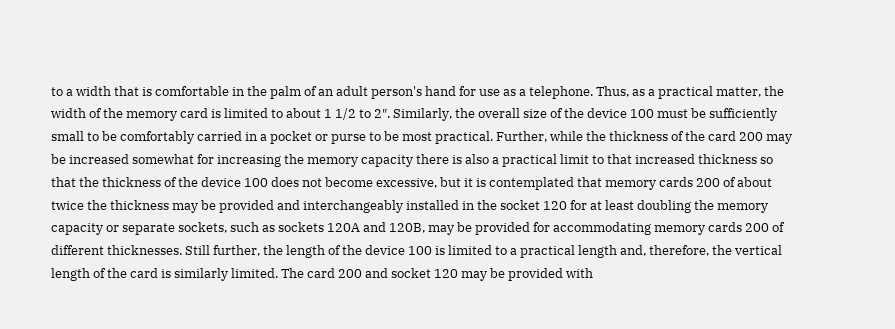to a width that is comfortable in the palm of an adult person's hand for use as a telephone. Thus, as a practical matter, the width of the memory card is limited to about 1 1/2 to 2″. Similarly, the overall size of the device 100 must be sufficiently small to be comfortably carried in a pocket or purse to be most practical. Further, while the thickness of the card 200 may be increased somewhat for increasing the memory capacity there is also a practical limit to that increased thickness so that the thickness of the device 100 does not become excessive, but it is contemplated that memory cards 200 of about twice the thickness may be provided and interchangeably installed in the socket 120 for at least doubling the memory capacity or separate sockets, such as sockets 120A and 120B, may be provided for accommodating memory cards 200 of different thicknesses. Still further, the length of the device 100 is limited to a practical length and, therefore, the vertical length of the card is similarly limited. The card 200 and socket 120 may be provided with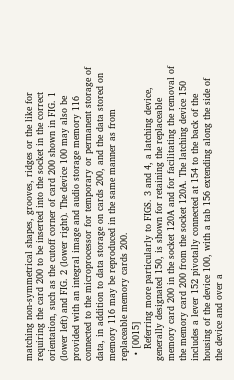matching non-symmetrical shapes, grooves, ridges or the like for requiring the card 200 to be inserted into the socket in the correct orientation, such as the cutoff corner of card 200 shown in FIG. 1 (lower left) and FIG. 2 (lower right). The device 100 may also be provided with an integral image and audio storage memory 116 connected to the microprocessor for temporary or permanent storage of data, in addition to data storage on cards 200, and the data stored on memory 116 may be reproduced in the same manner as from replaceable memory cards 200.
  • [0015]
    Referring more particularly to FIGS. 3 and 4, a latching device, generally designated 150, is shown for retaining the replaceable memory card 200 in the socket 120A and for facilitating the removal of the memory card 200 from the socket 120A. The latching device 150 includes a lever 152 pivotally connected at 154 to the back of the housing of the device 100, with a tab 156 extending along the side of the device and over a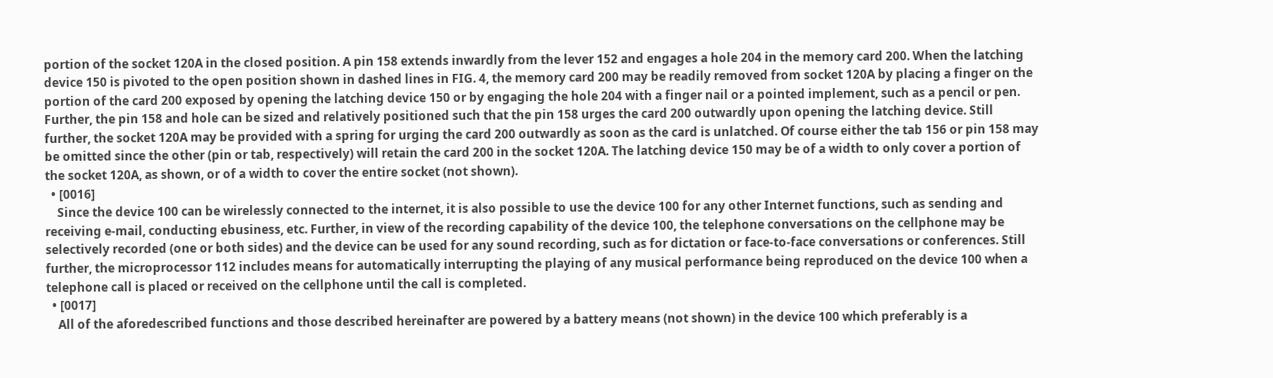portion of the socket 120A in the closed position. A pin 158 extends inwardly from the lever 152 and engages a hole 204 in the memory card 200. When the latching device 150 is pivoted to the open position shown in dashed lines in FIG. 4, the memory card 200 may be readily removed from socket 120A by placing a finger on the portion of the card 200 exposed by opening the latching device 150 or by engaging the hole 204 with a finger nail or a pointed implement, such as a pencil or pen. Further, the pin 158 and hole can be sized and relatively positioned such that the pin 158 urges the card 200 outwardly upon opening the latching device. Still further, the socket 120A may be provided with a spring for urging the card 200 outwardly as soon as the card is unlatched. Of course either the tab 156 or pin 158 may be omitted since the other (pin or tab, respectively) will retain the card 200 in the socket 120A. The latching device 150 may be of a width to only cover a portion of the socket 120A, as shown, or of a width to cover the entire socket (not shown).
  • [0016]
    Since the device 100 can be wirelessly connected to the internet, it is also possible to use the device 100 for any other Internet functions, such as sending and receiving e-mail, conducting ebusiness, etc. Further, in view of the recording capability of the device 100, the telephone conversations on the cellphone may be selectively recorded (one or both sides) and the device can be used for any sound recording, such as for dictation or face-to-face conversations or conferences. Still further, the microprocessor 112 includes means for automatically interrupting the playing of any musical performance being reproduced on the device 100 when a telephone call is placed or received on the cellphone until the call is completed.
  • [0017]
    All of the aforedescribed functions and those described hereinafter are powered by a battery means (not shown) in the device 100 which preferably is a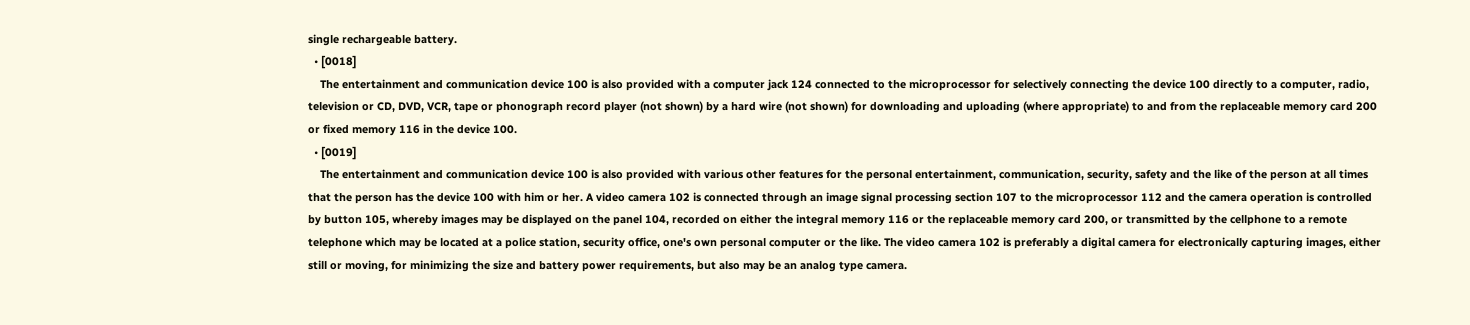single rechargeable battery.
  • [0018]
    The entertainment and communication device 100 is also provided with a computer jack 124 connected to the microprocessor for selectively connecting the device 100 directly to a computer, radio, television or CD, DVD, VCR, tape or phonograph record player (not shown) by a hard wire (not shown) for downloading and uploading (where appropriate) to and from the replaceable memory card 200 or fixed memory 116 in the device 100.
  • [0019]
    The entertainment and communication device 100 is also provided with various other features for the personal entertainment, communication, security, safety and the like of the person at all times that the person has the device 100 with him or her. A video camera 102 is connected through an image signal processing section 107 to the microprocessor 112 and the camera operation is controlled by button 105, whereby images may be displayed on the panel 104, recorded on either the integral memory 116 or the replaceable memory card 200, or transmitted by the cellphone to a remote telephone which may be located at a police station, security office, one's own personal computer or the like. The video camera 102 is preferably a digital camera for electronically capturing images, either still or moving, for minimizing the size and battery power requirements, but also may be an analog type camera.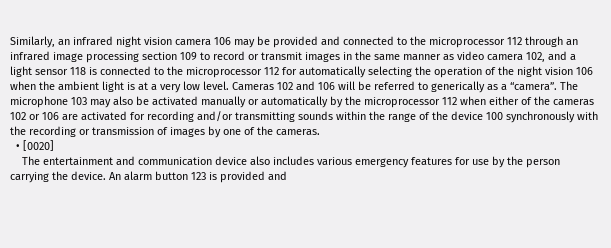Similarly, an infrared night vision camera 106 may be provided and connected to the microprocessor 112 through an infrared image processing section 109 to record or transmit images in the same manner as video camera 102, and a light sensor 118 is connected to the microprocessor 112 for automatically selecting the operation of the night vision 106 when the ambient light is at a very low level. Cameras 102 and 106 will be referred to generically as a “camera”. The microphone 103 may also be activated manually or automatically by the microprocessor 112 when either of the cameras 102 or 106 are activated for recording and/or transmitting sounds within the range of the device 100 synchronously with the recording or transmission of images by one of the cameras.
  • [0020]
    The entertainment and communication device also includes various emergency features for use by the person carrying the device. An alarm button 123 is provided and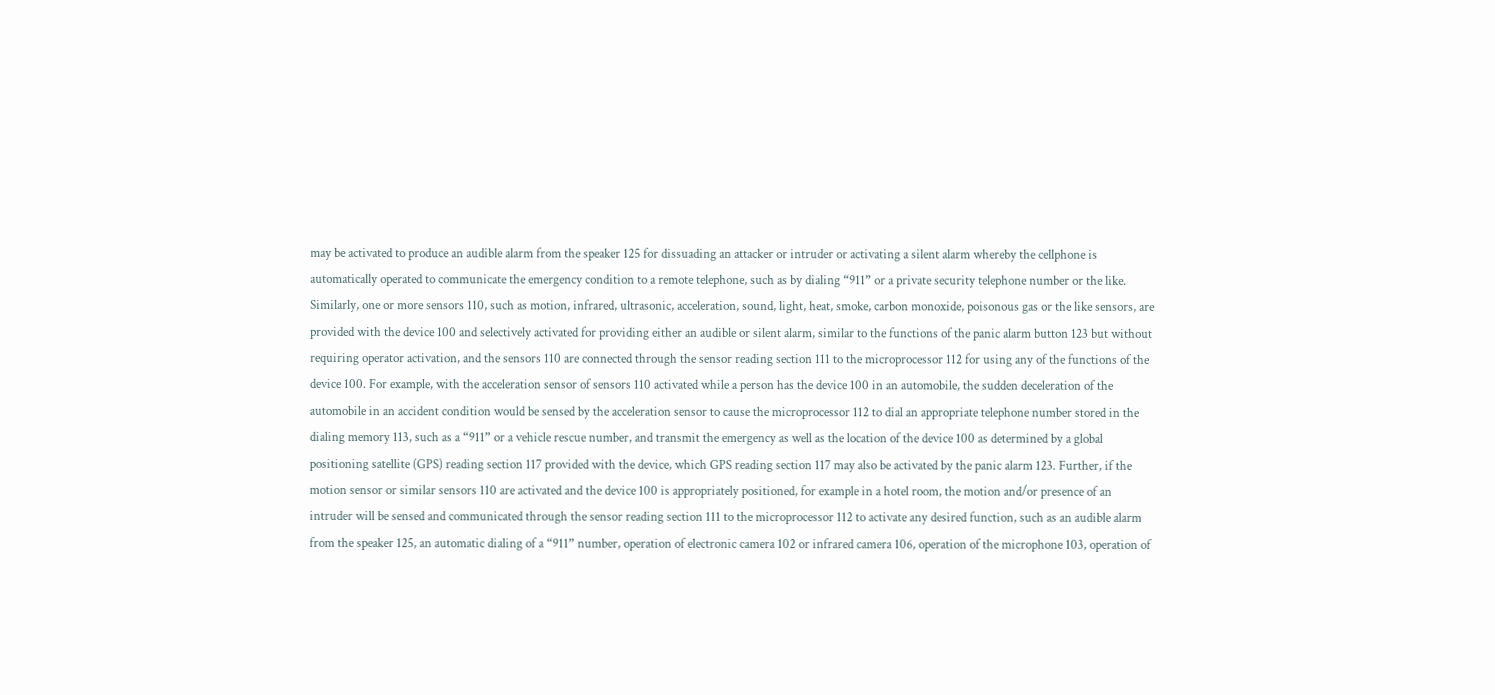may be activated to produce an audible alarm from the speaker 125 for dissuading an attacker or intruder or activating a silent alarm whereby the cellphone is automatically operated to communicate the emergency condition to a remote telephone, such as by dialing “911” or a private security telephone number or the like. Similarly, one or more sensors 110, such as motion, infrared, ultrasonic, acceleration, sound, light, heat, smoke, carbon monoxide, poisonous gas or the like sensors, are provided with the device 100 and selectively activated for providing either an audible or silent alarm, similar to the functions of the panic alarm button 123 but without requiring operator activation, and the sensors 110 are connected through the sensor reading section 111 to the microprocessor 112 for using any of the functions of the device 100. For example, with the acceleration sensor of sensors 110 activated while a person has the device 100 in an automobile, the sudden deceleration of the automobile in an accident condition would be sensed by the acceleration sensor to cause the microprocessor 112 to dial an appropriate telephone number stored in the dialing memory 113, such as a “911” or a vehicle rescue number, and transmit the emergency as well as the location of the device 100 as determined by a global positioning satellite (GPS) reading section 117 provided with the device, which GPS reading section 117 may also be activated by the panic alarm 123. Further, if the motion sensor or similar sensors 110 are activated and the device 100 is appropriately positioned, for example in a hotel room, the motion and/or presence of an intruder will be sensed and communicated through the sensor reading section 111 to the microprocessor 112 to activate any desired function, such as an audible alarm from the speaker 125, an automatic dialing of a “911” number, operation of electronic camera 102 or infrared camera 106, operation of the microphone 103, operation of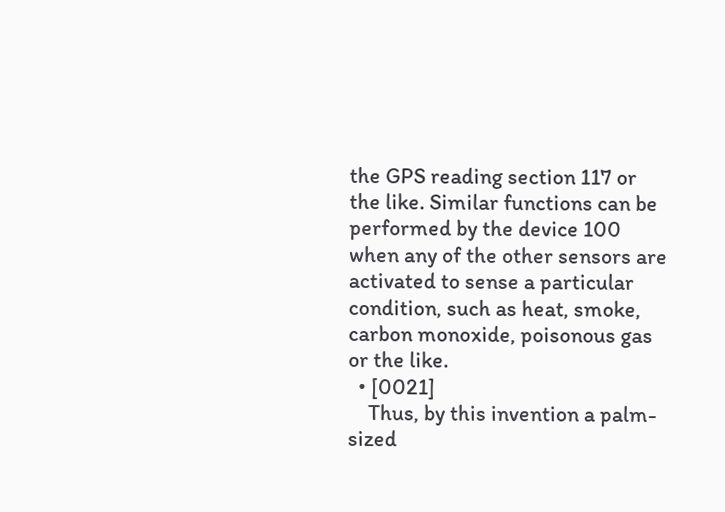the GPS reading section 117 or the like. Similar functions can be performed by the device 100 when any of the other sensors are activated to sense a particular condition, such as heat, smoke, carbon monoxide, poisonous gas or the like.
  • [0021]
    Thus, by this invention a palm-sized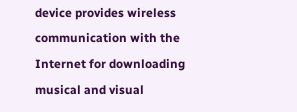device provides wireless communication with the Internet for downloading musical and visual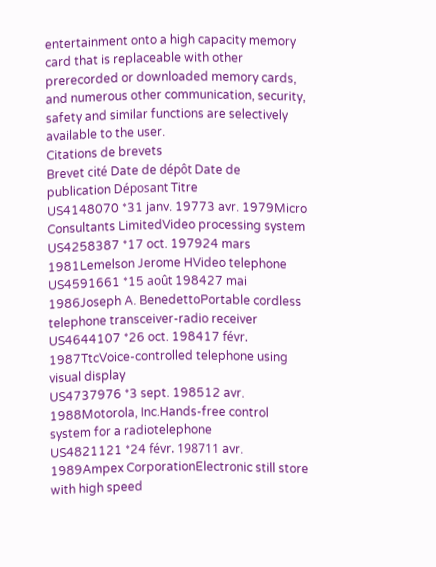entertainment onto a high capacity memory card that is replaceable with other prerecorded or downloaded memory cards, and numerous other communication, security, safety and similar functions are selectively available to the user.
Citations de brevets
Brevet cité Date de dépôt Date de publication Déposant Titre
US4148070 *31 janv. 19773 avr. 1979Micro Consultants LimitedVideo processing system
US4258387 *17 oct. 197924 mars 1981Lemelson Jerome HVideo telephone
US4591661 *15 août 198427 mai 1986Joseph A. BenedettoPortable cordless telephone transceiver-radio receiver
US4644107 *26 oct. 198417 févr. 1987TtcVoice-controlled telephone using visual display
US4737976 *3 sept. 198512 avr. 1988Motorola, Inc.Hands-free control system for a radiotelephone
US4821121 *24 févr. 198711 avr. 1989Ampex CorporationElectronic still store with high speed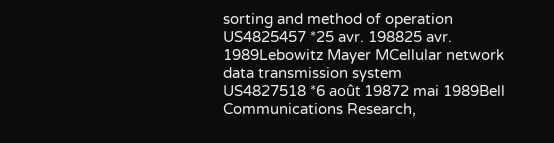sorting and method of operation
US4825457 *25 avr. 198825 avr. 1989Lebowitz Mayer MCellular network data transmission system
US4827518 *6 août 19872 mai 1989Bell Communications Research,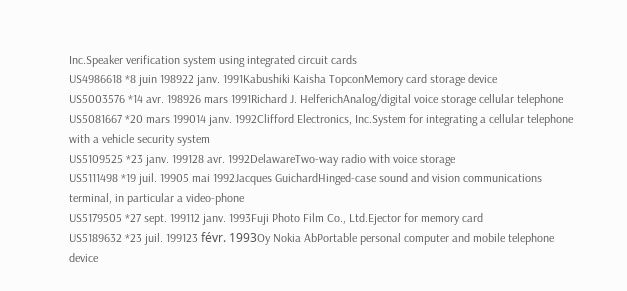Inc.Speaker verification system using integrated circuit cards
US4986618 *8 juin 198922 janv. 1991Kabushiki Kaisha TopconMemory card storage device
US5003576 *14 avr. 198926 mars 1991Richard J. HelferichAnalog/digital voice storage cellular telephone
US5081667 *20 mars 199014 janv. 1992Clifford Electronics, Inc.System for integrating a cellular telephone with a vehicle security system
US5109525 *23 janv. 199128 avr. 1992DelawareTwo-way radio with voice storage
US5111498 *19 juil. 19905 mai 1992Jacques GuichardHinged-case sound and vision communications terminal, in particular a video-phone
US5179505 *27 sept. 199112 janv. 1993Fuji Photo Film Co., Ltd.Ejector for memory card
US5189632 *23 juil. 199123 févr. 1993Oy Nokia AbPortable personal computer and mobile telephone device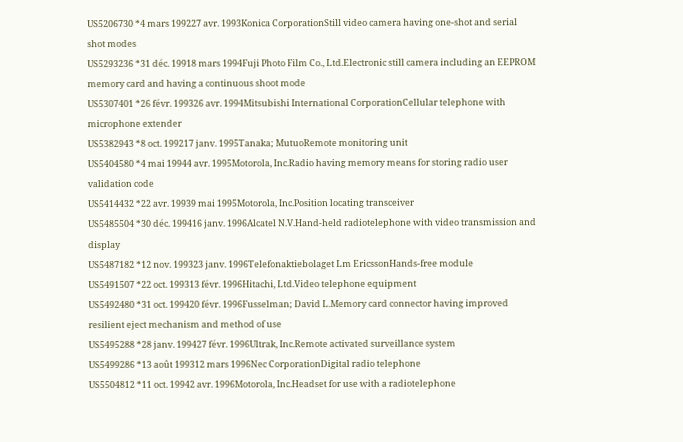US5206730 *4 mars 199227 avr. 1993Konica CorporationStill video camera having one-shot and serial shot modes
US5293236 *31 déc. 19918 mars 1994Fuji Photo Film Co., Ltd.Electronic still camera including an EEPROM memory card and having a continuous shoot mode
US5307401 *26 févr. 199326 avr. 1994Mitsubishi International CorporationCellular telephone with microphone extender
US5382943 *8 oct. 199217 janv. 1995Tanaka; MutuoRemote monitoring unit
US5404580 *4 mai 19944 avr. 1995Motorola, Inc.Radio having memory means for storing radio user validation code
US5414432 *22 avr. 19939 mai 1995Motorola, Inc.Position locating transceiver
US5485504 *30 déc. 199416 janv. 1996Alcatel N.V.Hand-held radiotelephone with video transmission and display
US5487182 *12 nov. 199323 janv. 1996Telefonaktiebolaget Lm EricssonHands-free module
US5491507 *22 oct. 199313 févr. 1996Hitachi, Ltd.Video telephone equipment
US5492480 *31 oct. 199420 févr. 1996Fusselman; David L.Memory card connector having improved resilient eject mechanism and method of use
US5495288 *28 janv. 199427 févr. 1996Ultrak, Inc.Remote activated surveillance system
US5499286 *13 août 199312 mars 1996Nec CorporationDigital radio telephone
US5504812 *11 oct. 19942 avr. 1996Motorola, Inc.Headset for use with a radiotelephone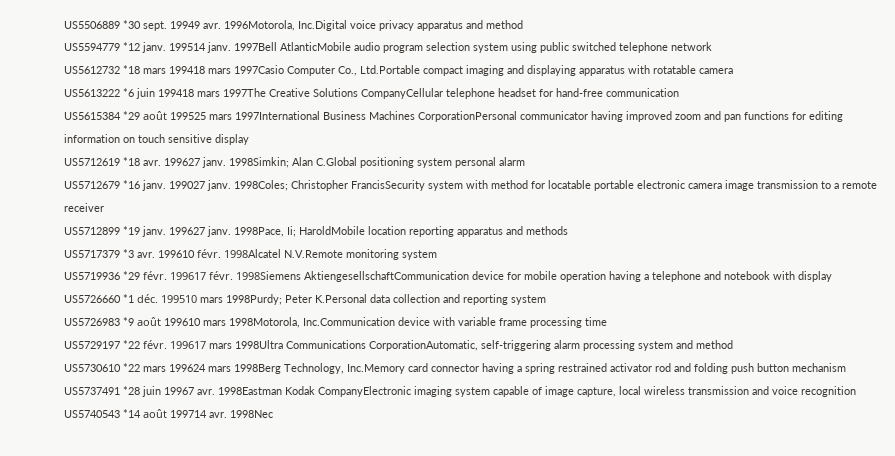US5506889 *30 sept. 19949 avr. 1996Motorola, Inc.Digital voice privacy apparatus and method
US5594779 *12 janv. 199514 janv. 1997Bell AtlanticMobile audio program selection system using public switched telephone network
US5612732 *18 mars 199418 mars 1997Casio Computer Co., Ltd.Portable compact imaging and displaying apparatus with rotatable camera
US5613222 *6 juin 199418 mars 1997The Creative Solutions CompanyCellular telephone headset for hand-free communication
US5615384 *29 août 199525 mars 1997International Business Machines CorporationPersonal communicator having improved zoom and pan functions for editing information on touch sensitive display
US5712619 *18 avr. 199627 janv. 1998Simkin; Alan C.Global positioning system personal alarm
US5712679 *16 janv. 199027 janv. 1998Coles; Christopher FrancisSecurity system with method for locatable portable electronic camera image transmission to a remote receiver
US5712899 *19 janv. 199627 janv. 1998Pace, Ii; HaroldMobile location reporting apparatus and methods
US5717379 *3 avr. 199610 févr. 1998Alcatel N.V.Remote monitoring system
US5719936 *29 févr. 199617 févr. 1998Siemens AktiengesellschaftCommunication device for mobile operation having a telephone and notebook with display
US5726660 *1 déc. 199510 mars 1998Purdy; Peter K.Personal data collection and reporting system
US5726983 *9 août 199610 mars 1998Motorola, Inc.Communication device with variable frame processing time
US5729197 *22 févr. 199617 mars 1998Ultra Communications CorporationAutomatic, self-triggering alarm processing system and method
US5730610 *22 mars 199624 mars 1998Berg Technology, Inc.Memory card connector having a spring restrained activator rod and folding push button mechanism
US5737491 *28 juin 19967 avr. 1998Eastman Kodak CompanyElectronic imaging system capable of image capture, local wireless transmission and voice recognition
US5740543 *14 août 199714 avr. 1998Nec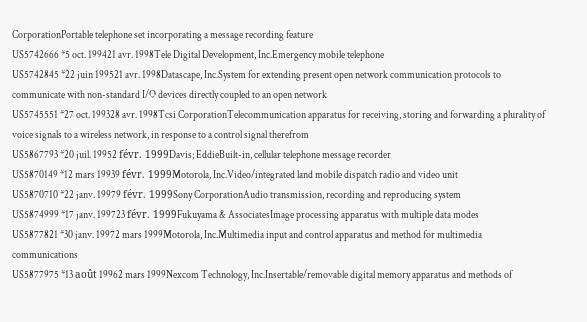CorporationPortable telephone set incorporating a message recording feature
US5742666 *5 oct. 199421 avr. 1998Tele Digital Development, Inc.Emergency mobile telephone
US5742845 *22 juin 199521 avr. 1998Datascape, Inc.System for extending present open network communication protocols to communicate with non-standard I/O devices directly coupled to an open network
US5745551 *27 oct. 199328 avr. 1998Tcsi CorporationTelecommunication apparatus for receiving, storing and forwarding a plurality of voice signals to a wireless network, in response to a control signal therefrom
US5867793 *20 juil. 19952 févr. 1999Davis; EddieBuilt-in, cellular telephone message recorder
US5870149 *12 mars 19939 févr. 1999Motorola, Inc.Video/integrated land mobile dispatch radio and video unit
US5870710 *22 janv. 19979 févr. 1999Sony CorporationAudio transmission, recording and reproducing system
US5874999 *17 janv. 199723 févr. 1999Fukuyama & AssociatesImage processing apparatus with multiple data modes
US5877821 *30 janv. 19972 mars 1999Motorola, Inc.Multimedia input and control apparatus and method for multimedia communications
US5877975 *13 août 19962 mars 1999Nexcom Technology, Inc.Insertable/removable digital memory apparatus and methods of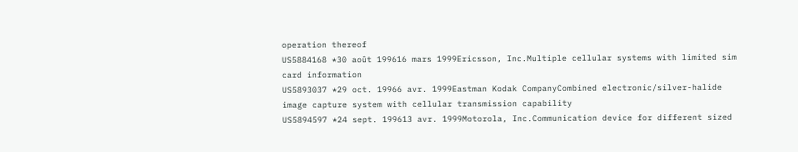operation thereof
US5884168 *30 août 199616 mars 1999Ericsson, Inc.Multiple cellular systems with limited sim card information
US5893037 *29 oct. 19966 avr. 1999Eastman Kodak CompanyCombined electronic/silver-halide image capture system with cellular transmission capability
US5894597 *24 sept. 199613 avr. 1999Motorola, Inc.Communication device for different sized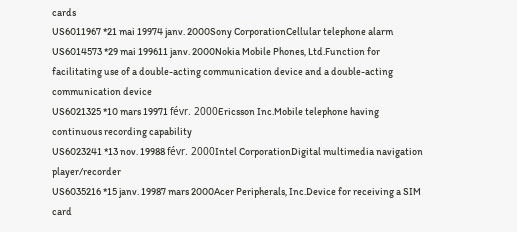cards
US6011967 *21 mai 19974 janv. 2000Sony CorporationCellular telephone alarm
US6014573 *29 mai 199611 janv. 2000Nokia Mobile Phones, Ltd.Function for facilitating use of a double-acting communication device and a double-acting communication device
US6021325 *10 mars 19971 févr. 2000Ericsson Inc.Mobile telephone having continuous recording capability
US6023241 *13 nov. 19988 févr. 2000Intel CorporationDigital multimedia navigation player/recorder
US6035216 *15 janv. 19987 mars 2000Acer Peripherals, Inc.Device for receiving a SIM card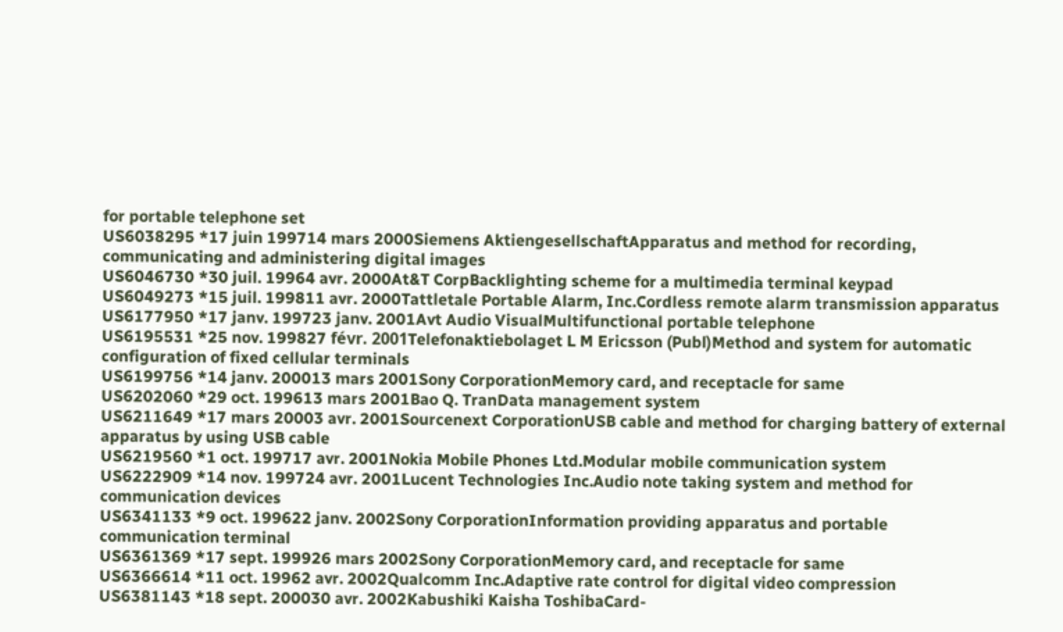for portable telephone set
US6038295 *17 juin 199714 mars 2000Siemens AktiengesellschaftApparatus and method for recording, communicating and administering digital images
US6046730 *30 juil. 19964 avr. 2000At&T CorpBacklighting scheme for a multimedia terminal keypad
US6049273 *15 juil. 199811 avr. 2000Tattletale Portable Alarm, Inc.Cordless remote alarm transmission apparatus
US6177950 *17 janv. 199723 janv. 2001Avt Audio VisualMultifunctional portable telephone
US6195531 *25 nov. 199827 févr. 2001Telefonaktiebolaget L M Ericsson (Publ)Method and system for automatic configuration of fixed cellular terminals
US6199756 *14 janv. 200013 mars 2001Sony CorporationMemory card, and receptacle for same
US6202060 *29 oct. 199613 mars 2001Bao Q. TranData management system
US6211649 *17 mars 20003 avr. 2001Sourcenext CorporationUSB cable and method for charging battery of external apparatus by using USB cable
US6219560 *1 oct. 199717 avr. 2001Nokia Mobile Phones Ltd.Modular mobile communication system
US6222909 *14 nov. 199724 avr. 2001Lucent Technologies Inc.Audio note taking system and method for communication devices
US6341133 *9 oct. 199622 janv. 2002Sony CorporationInformation providing apparatus and portable communication terminal
US6361369 *17 sept. 199926 mars 2002Sony CorporationMemory card, and receptacle for same
US6366614 *11 oct. 19962 avr. 2002Qualcomm Inc.Adaptive rate control for digital video compression
US6381143 *18 sept. 200030 avr. 2002Kabushiki Kaisha ToshibaCard-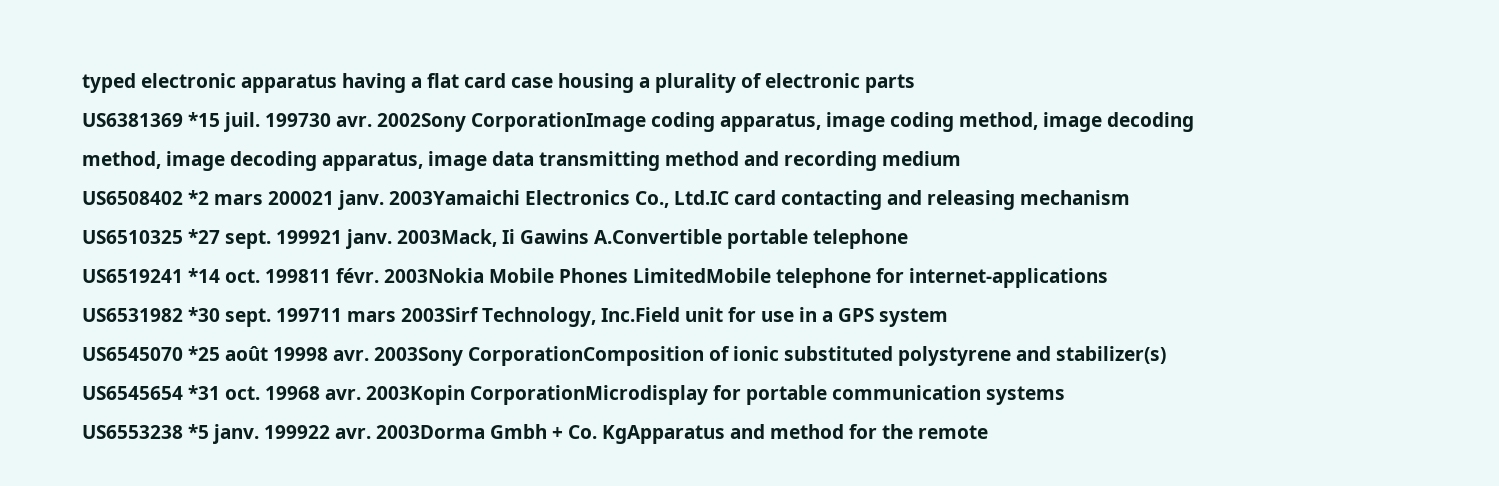typed electronic apparatus having a flat card case housing a plurality of electronic parts
US6381369 *15 juil. 199730 avr. 2002Sony CorporationImage coding apparatus, image coding method, image decoding method, image decoding apparatus, image data transmitting method and recording medium
US6508402 *2 mars 200021 janv. 2003Yamaichi Electronics Co., Ltd.IC card contacting and releasing mechanism
US6510325 *27 sept. 199921 janv. 2003Mack, Ii Gawins A.Convertible portable telephone
US6519241 *14 oct. 199811 févr. 2003Nokia Mobile Phones LimitedMobile telephone for internet-applications
US6531982 *30 sept. 199711 mars 2003Sirf Technology, Inc.Field unit for use in a GPS system
US6545070 *25 août 19998 avr. 2003Sony CorporationComposition of ionic substituted polystyrene and stabilizer(s)
US6545654 *31 oct. 19968 avr. 2003Kopin CorporationMicrodisplay for portable communication systems
US6553238 *5 janv. 199922 avr. 2003Dorma Gmbh + Co. KgApparatus and method for the remote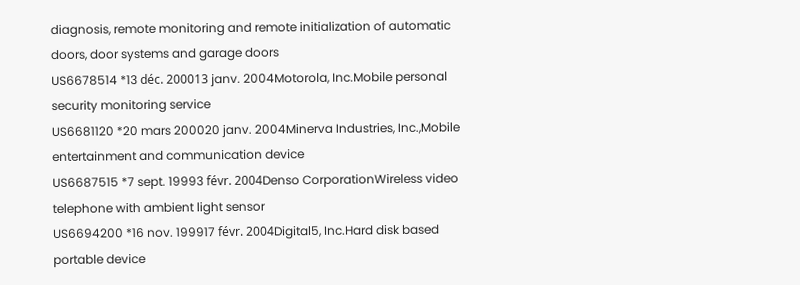diagnosis, remote monitoring and remote initialization of automatic doors, door systems and garage doors
US6678514 *13 déc. 200013 janv. 2004Motorola, Inc.Mobile personal security monitoring service
US6681120 *20 mars 200020 janv. 2004Minerva Industries, Inc.,Mobile entertainment and communication device
US6687515 *7 sept. 19993 févr. 2004Denso CorporationWireless video telephone with ambient light sensor
US6694200 *16 nov. 199917 févr. 2004Digital5, Inc.Hard disk based portable device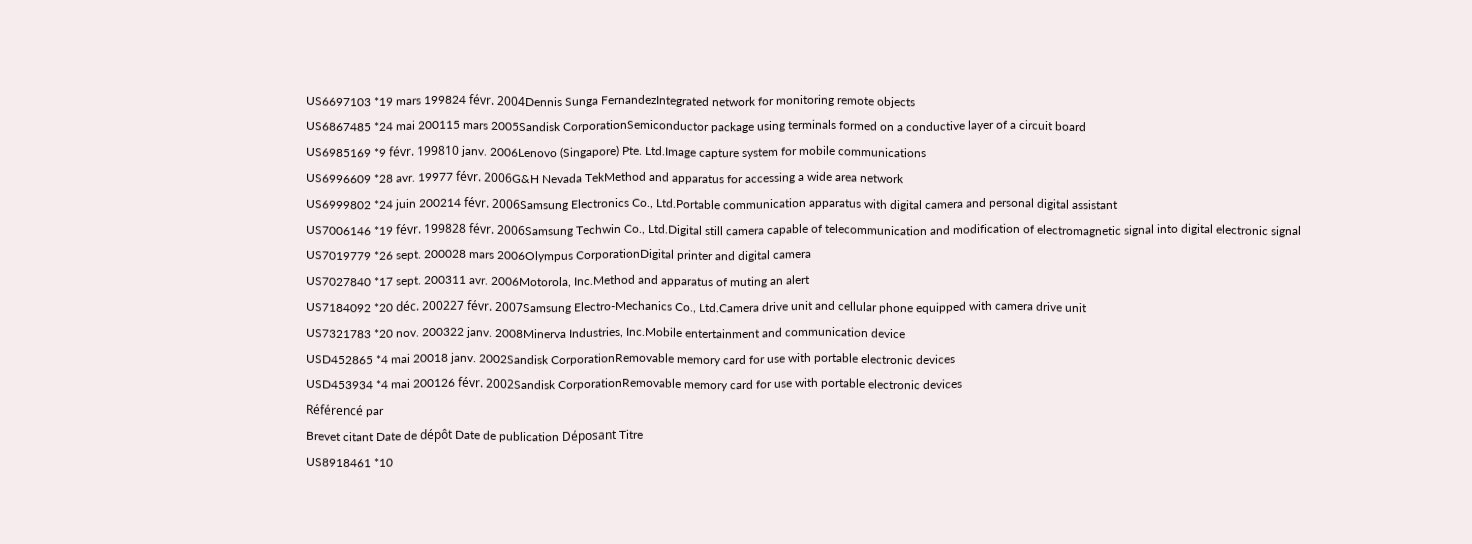US6697103 *19 mars 199824 févr. 2004Dennis Sunga FernandezIntegrated network for monitoring remote objects
US6867485 *24 mai 200115 mars 2005Sandisk CorporationSemiconductor package using terminals formed on a conductive layer of a circuit board
US6985169 *9 févr. 199810 janv. 2006Lenovo (Singapore) Pte. Ltd.Image capture system for mobile communications
US6996609 *28 avr. 19977 févr. 2006G&H Nevada TekMethod and apparatus for accessing a wide area network
US6999802 *24 juin 200214 févr. 2006Samsung Electronics Co., Ltd.Portable communication apparatus with digital camera and personal digital assistant
US7006146 *19 févr. 199828 févr. 2006Samsung Techwin Co., Ltd.Digital still camera capable of telecommunication and modification of electromagnetic signal into digital electronic signal
US7019779 *26 sept. 200028 mars 2006Olympus CorporationDigital printer and digital camera
US7027840 *17 sept. 200311 avr. 2006Motorola, Inc.Method and apparatus of muting an alert
US7184092 *20 déc. 200227 févr. 2007Samsung Electro-Mechanics Co., Ltd.Camera drive unit and cellular phone equipped with camera drive unit
US7321783 *20 nov. 200322 janv. 2008Minerva Industries, Inc.Mobile entertainment and communication device
USD452865 *4 mai 20018 janv. 2002Sandisk CorporationRemovable memory card for use with portable electronic devices
USD453934 *4 mai 200126 févr. 2002Sandisk CorporationRemovable memory card for use with portable electronic devices
Référencé par
Brevet citant Date de dépôt Date de publication Déposant Titre
US8918461 *10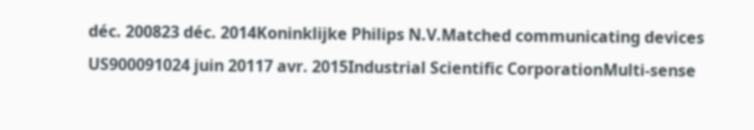déc. 200823 déc. 2014Koninklijke Philips N.V.Matched communicating devices
US900091024 juin 20117 avr. 2015Industrial Scientific CorporationMulti-sense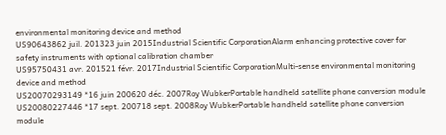environmental monitoring device and method
US90643862 juil. 201323 juin 2015Industrial Scientific CorporationAlarm enhancing protective cover for safety instruments with optional calibration chamber
US95750431 avr. 201521 févr. 2017Industrial Scientific CorporationMulti-sense environmental monitoring device and method
US20070293149 *16 juin 200620 déc. 2007Roy WubkerPortable handheld satellite phone conversion module
US20080227446 *17 sept. 200718 sept. 2008Roy WubkerPortable handheld satellite phone conversion module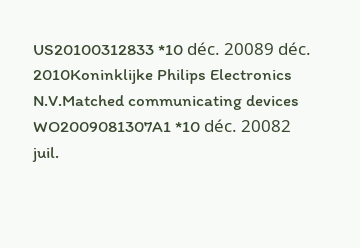US20100312833 *10 déc. 20089 déc. 2010Koninklijke Philips Electronics N.V.Matched communicating devices
WO2009081307A1 *10 déc. 20082 juil.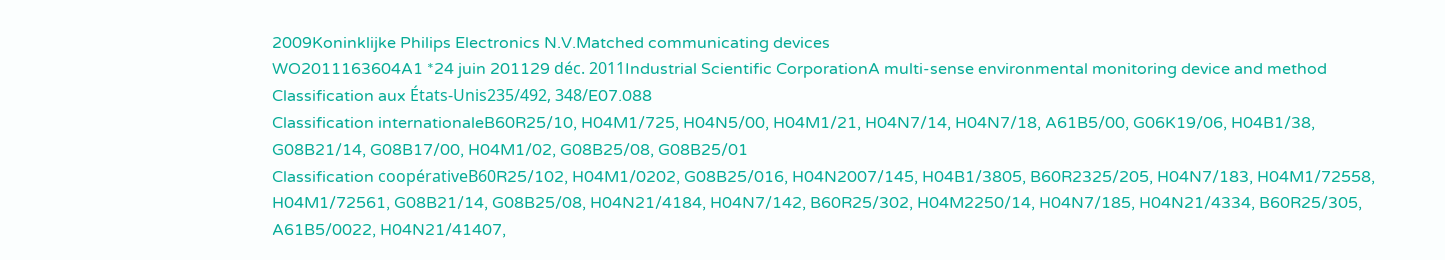2009Koninklijke Philips Electronics N.V.Matched communicating devices
WO2011163604A1 *24 juin 201129 déc. 2011Industrial Scientific CorporationA multi-sense environmental monitoring device and method
Classification aux États-Unis235/492, 348/E07.088
Classification internationaleB60R25/10, H04M1/725, H04N5/00, H04M1/21, H04N7/14, H04N7/18, A61B5/00, G06K19/06, H04B1/38, G08B21/14, G08B17/00, H04M1/02, G08B25/08, G08B25/01
Classification coopérativeB60R25/102, H04M1/0202, G08B25/016, H04N2007/145, H04B1/3805, B60R2325/205, H04N7/183, H04M1/72558, H04M1/72561, G08B21/14, G08B25/08, H04N21/4184, H04N7/142, B60R25/302, H04M2250/14, H04N7/185, H04N21/4334, B60R25/305, A61B5/0022, H04N21/41407,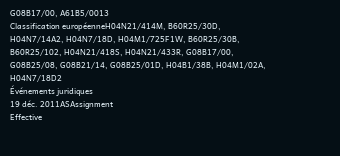G08B17/00, A61B5/0013
Classification européenneH04N21/414M, B60R25/30D, H04N7/14A2, H04N7/18D, H04M1/725F1W, B60R25/30B, B60R25/102, H04N21/418S, H04N21/433R, G08B17/00, G08B25/08, G08B21/14, G08B25/01D, H04B1/38B, H04M1/02A, H04N7/18D2
Événements juridiques
19 déc. 2011ASAssignment
Effective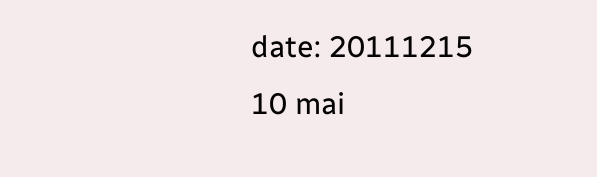date: 20111215
10 mai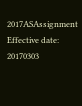2017ASAssignment
Effective date: 20170303